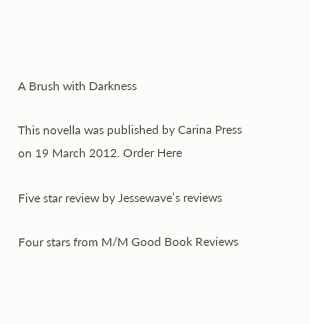A Brush with Darkness

This novella was published by Carina Press on 19 March 2012. Order Here

Five star review by Jessewave’s reviews

Four stars from M/M Good Book Reviews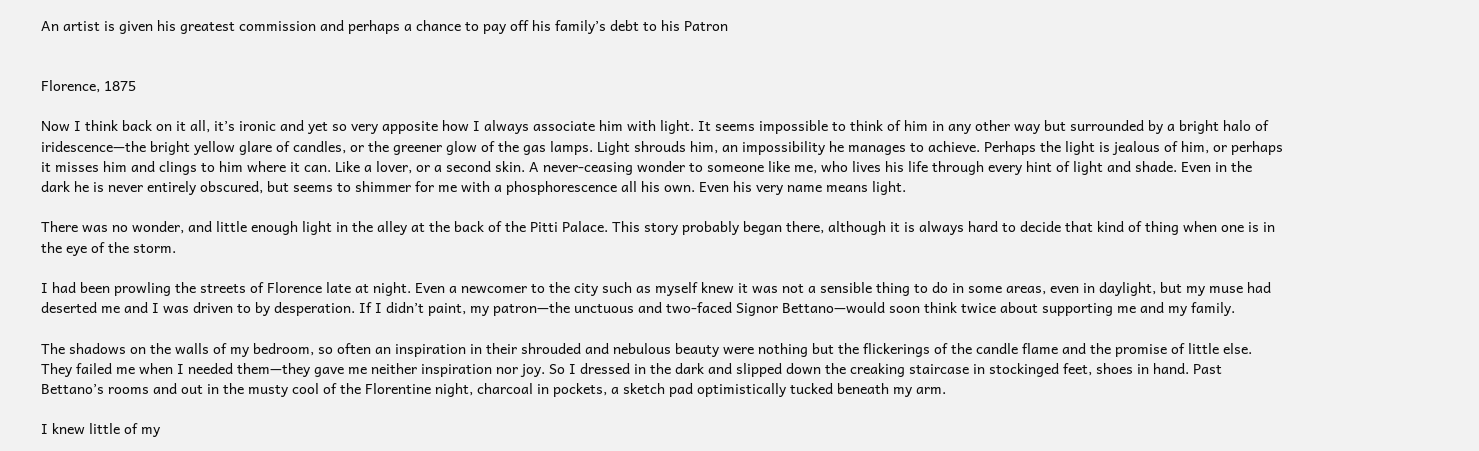An artist is given his greatest commission and perhaps a chance to pay off his family’s debt to his Patron


Florence, 1875

Now I think back on it all, it’s ironic and yet so very apposite how I always associate him with light. It seems impossible to think of him in any other way but surrounded by a bright halo of iridescence—the bright yellow glare of candles, or the greener glow of the gas lamps. Light shrouds him, an impossibility he manages to achieve. Perhaps the light is jealous of him, or perhaps it misses him and clings to him where it can. Like a lover, or a second skin. A never-ceasing wonder to someone like me, who lives his life through every hint of light and shade. Even in the dark he is never entirely obscured, but seems to shimmer for me with a phosphorescence all his own. Even his very name means light.

There was no wonder, and little enough light in the alley at the back of the Pitti Palace. This story probably began there, although it is always hard to decide that kind of thing when one is in the eye of the storm.

I had been prowling the streets of Florence late at night. Even a newcomer to the city such as myself knew it was not a sensible thing to do in some areas, even in daylight, but my muse had deserted me and I was driven to by desperation. If I didn’t paint, my patron—the unctuous and two-faced Signor Bettano—would soon think twice about supporting me and my family.

The shadows on the walls of my bedroom, so often an inspiration in their shrouded and nebulous beauty were nothing but the flickerings of the candle flame and the promise of little else. They failed me when I needed them—they gave me neither inspiration nor joy. So I dressed in the dark and slipped down the creaking staircase in stockinged feet, shoes in hand. Past Bettano’s rooms and out in the musty cool of the Florentine night, charcoal in pockets, a sketch pad optimistically tucked beneath my arm.

I knew little of my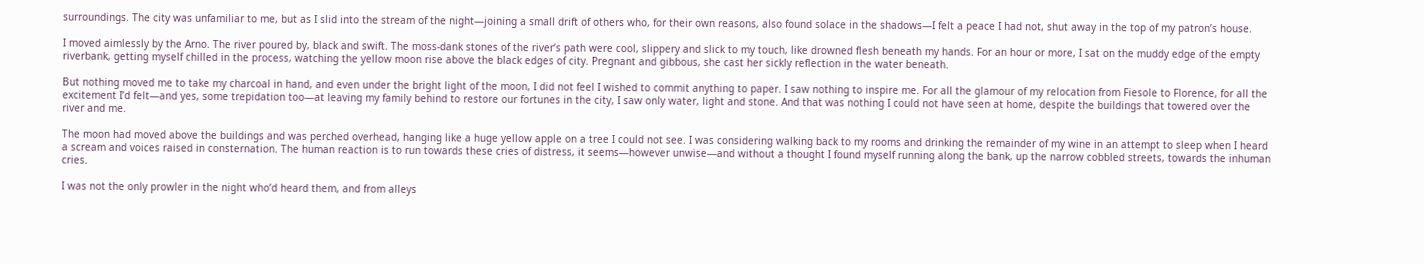surroundings. The city was unfamiliar to me, but as I slid into the stream of the night—joining a small drift of others who, for their own reasons, also found solace in the shadows—I felt a peace I had not, shut away in the top of my patron’s house.

I moved aimlessly by the Arno. The river poured by, black and swift. The moss-dank stones of the river’s path were cool, slippery and slick to my touch, like drowned flesh beneath my hands. For an hour or more, I sat on the muddy edge of the empty riverbank, getting myself chilled in the process, watching the yellow moon rise above the black edges of city. Pregnant and gibbous, she cast her sickly reflection in the water beneath.

But nothing moved me to take my charcoal in hand, and even under the bright light of the moon, I did not feel I wished to commit anything to paper. I saw nothing to inspire me. For all the glamour of my relocation from Fiesole to Florence, for all the excitement I’d felt—and yes, some trepidation too—at leaving my family behind to restore our fortunes in the city, I saw only water, light and stone. And that was nothing I could not have seen at home, despite the buildings that towered over the river and me.

The moon had moved above the buildings and was perched overhead, hanging like a huge yellow apple on a tree I could not see. I was considering walking back to my rooms and drinking the remainder of my wine in an attempt to sleep when I heard a scream and voices raised in consternation. The human reaction is to run towards these cries of distress, it seems—however unwise—and without a thought I found myself running along the bank, up the narrow cobbled streets, towards the inhuman cries.

I was not the only prowler in the night who’d heard them, and from alleys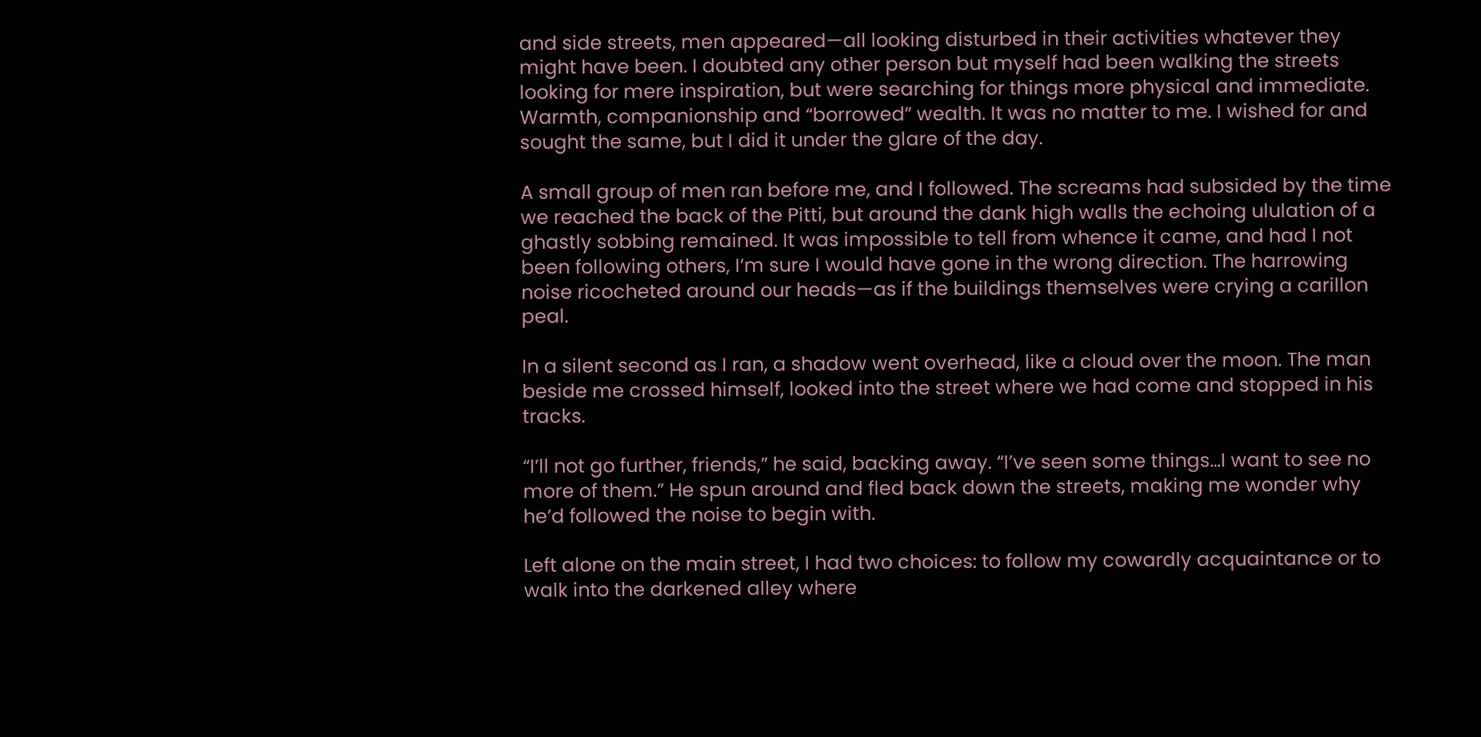and side streets, men appeared—all looking disturbed in their activities whatever they might have been. I doubted any other person but myself had been walking the streets looking for mere inspiration, but were searching for things more physical and immediate. Warmth, companionship and “borrowed” wealth. It was no matter to me. I wished for and sought the same, but I did it under the glare of the day.

A small group of men ran before me, and I followed. The screams had subsided by the time we reached the back of the Pitti, but around the dank high walls the echoing ululation of a ghastly sobbing remained. It was impossible to tell from whence it came, and had I not been following others, I’m sure I would have gone in the wrong direction. The harrowing noise ricocheted around our heads—as if the buildings themselves were crying a carillon peal.

In a silent second as I ran, a shadow went overhead, like a cloud over the moon. The man beside me crossed himself, looked into the street where we had come and stopped in his tracks.

“I’ll not go further, friends,” he said, backing away. “I’ve seen some things…I want to see no more of them.” He spun around and fled back down the streets, making me wonder why he’d followed the noise to begin with.

Left alone on the main street, I had two choices: to follow my cowardly acquaintance or to walk into the darkened alley where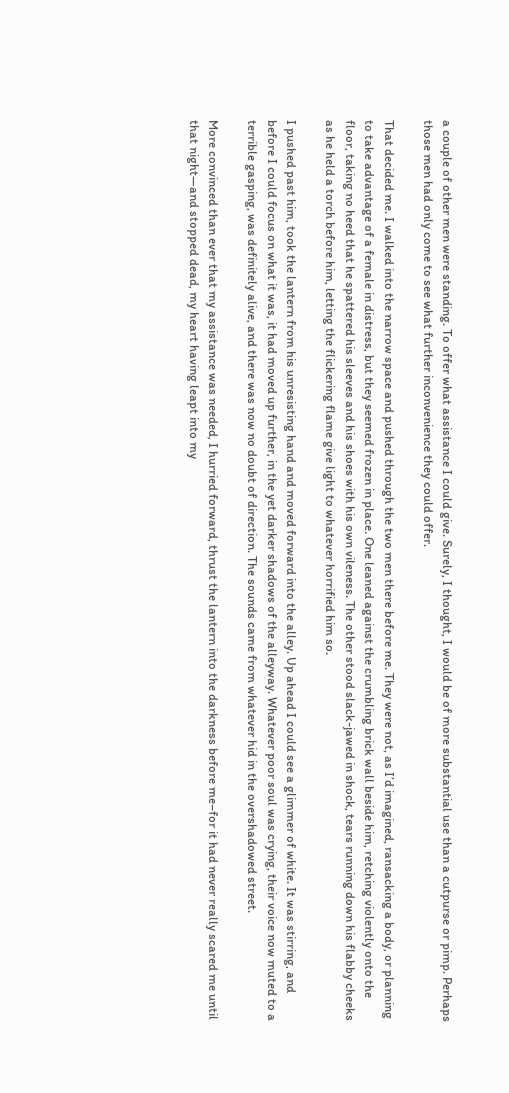a couple of other men were standing. To offer what assistance I could give. Surely, I thought, I would be of more substantial use than a cutpurse or pimp. Perhaps those men had only come to see what further inconvenience they could offer.

That decided me. I walked into the narrow space and pushed through the two men there before me. They were not, as I’d imagined, ransacking a body, or planning to take advantage of a female in distress, but they seemed frozen in place. One leaned against the crumbling brick wall beside him, retching violently onto the floor, taking no heed that he spattered his sleeves and his shoes with his own vileness. The other stood slack-jawed in shock, tears running down his flabby cheeks as he held a torch before him, letting the flickering flame give light to whatever horrified him so.

I pushed past him, took the lantern from his unresisting hand and moved forward into the alley. Up ahead I could see a glimmer of white. It was stirring, and before I could focus on what it was, it had moved up further, in the yet darker shadows of the alleyway. Whatever poor soul was crying, their voice now muted to a terrible gasping, was definitely alive, and there was now no doubt of direction. The sounds came from whatever hid in the overshadowed street.

More convinced than ever that my assistance was needed, I hurried forward, thrust the lantern into the darkness before me–for it had never really scared me until that night—and stopped dead, my heart having leapt into my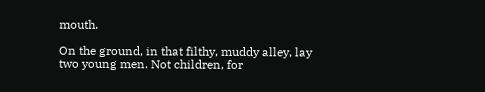mouth.

On the ground, in that filthy, muddy alley, lay two young men. Not children, for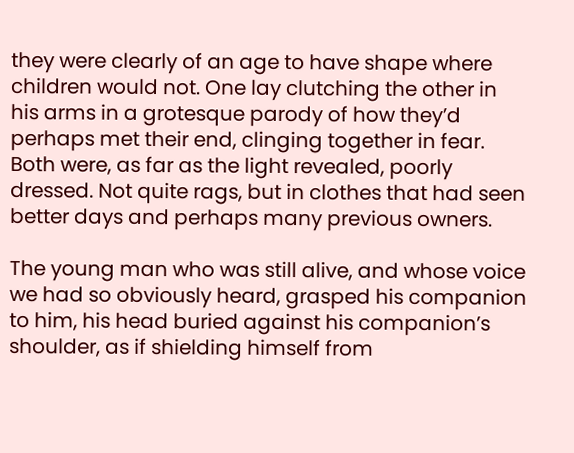they were clearly of an age to have shape where children would not. One lay clutching the other in his arms in a grotesque parody of how they’d perhaps met their end, clinging together in fear. Both were, as far as the light revealed, poorly dressed. Not quite rags, but in clothes that had seen better days and perhaps many previous owners.

The young man who was still alive, and whose voice we had so obviously heard, grasped his companion to him, his head buried against his companion’s shoulder, as if shielding himself from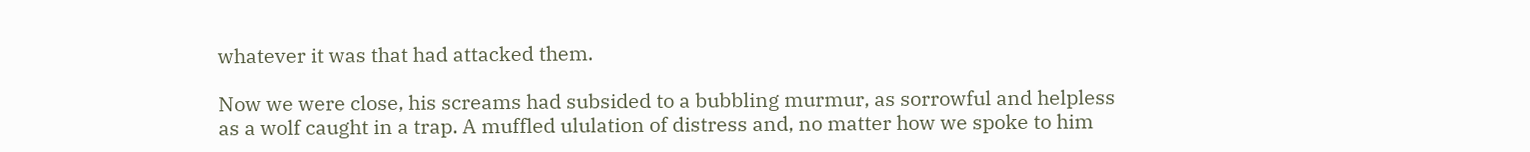whatever it was that had attacked them.

Now we were close, his screams had subsided to a bubbling murmur, as sorrowful and helpless as a wolf caught in a trap. A muffled ululation of distress and, no matter how we spoke to him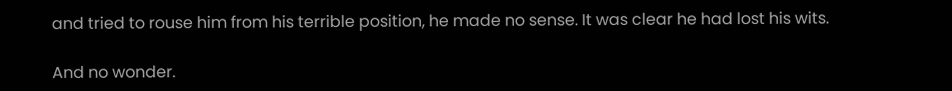and tried to rouse him from his terrible position, he made no sense. It was clear he had lost his wits.

And no wonder.